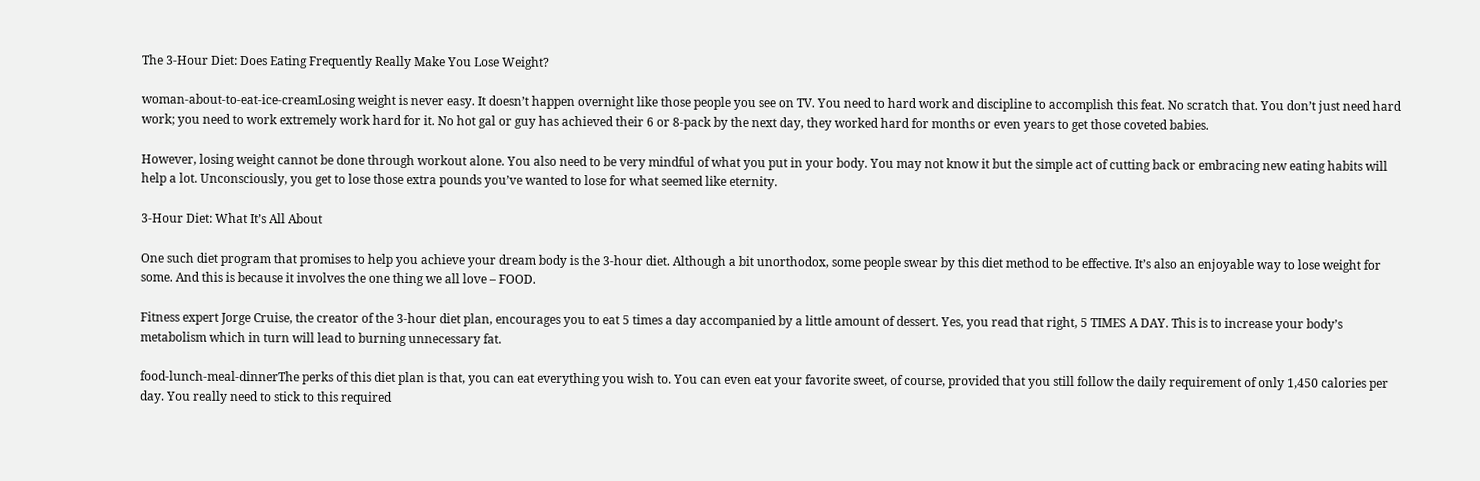The 3-Hour Diet: Does Eating Frequently Really Make You Lose Weight?

woman-about-to-eat-ice-creamLosing weight is never easy. It doesn’t happen overnight like those people you see on TV. You need to hard work and discipline to accomplish this feat. No scratch that. You don’t just need hard work; you need to work extremely work hard for it. No hot gal or guy has achieved their 6 or 8-pack by the next day, they worked hard for months or even years to get those coveted babies.

However, losing weight cannot be done through workout alone. You also need to be very mindful of what you put in your body. You may not know it but the simple act of cutting back or embracing new eating habits will help a lot. Unconsciously, you get to lose those extra pounds you’ve wanted to lose for what seemed like eternity.

3-Hour Diet: What It’s All About

One such diet program that promises to help you achieve your dream body is the 3-hour diet. Although a bit unorthodox, some people swear by this diet method to be effective. It’s also an enjoyable way to lose weight for some. And this is because it involves the one thing we all love – FOOD.

Fitness expert Jorge Cruise, the creator of the 3-hour diet plan, encourages you to eat 5 times a day accompanied by a little amount of dessert. Yes, you read that right, 5 TIMES A DAY. This is to increase your body’s metabolism which in turn will lead to burning unnecessary fat.

food-lunch-meal-dinnerThe perks of this diet plan is that, you can eat everything you wish to. You can even eat your favorite sweet, of course, provided that you still follow the daily requirement of only 1,450 calories per day. You really need to stick to this required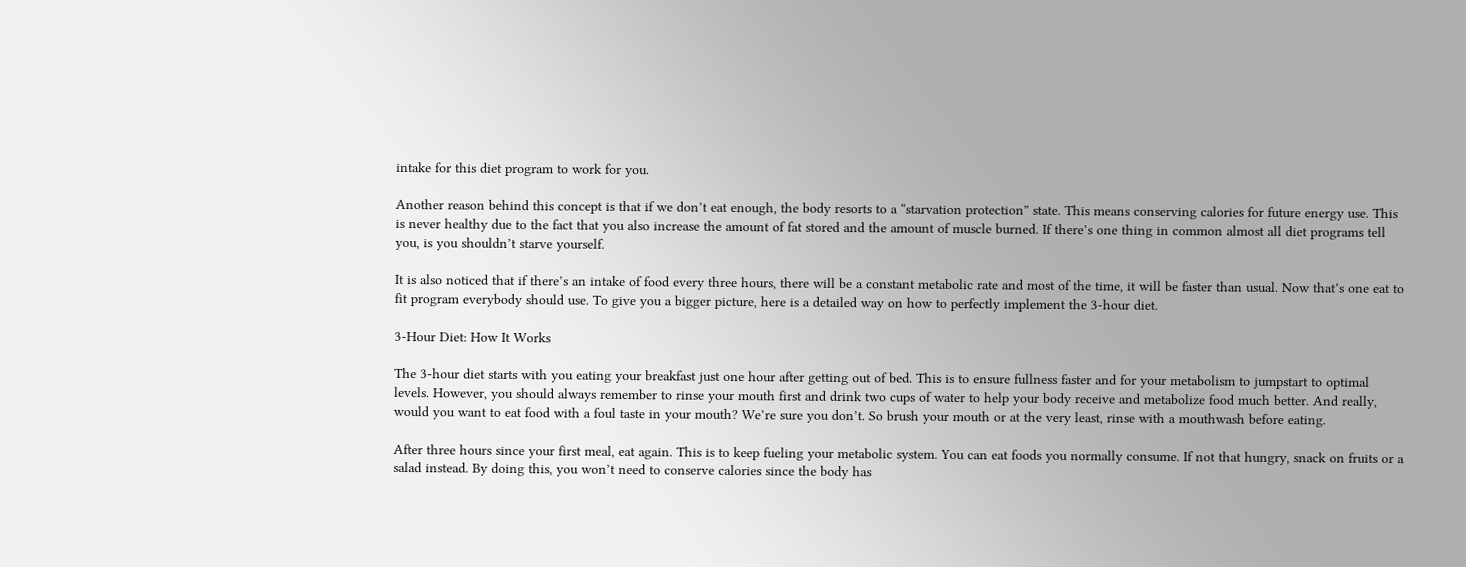intake for this diet program to work for you.

Another reason behind this concept is that if we don’t eat enough, the body resorts to a “starvation protection” state. This means conserving calories for future energy use. This is never healthy due to the fact that you also increase the amount of fat stored and the amount of muscle burned. If there’s one thing in common almost all diet programs tell you, is you shouldn’t starve yourself.

It is also noticed that if there’s an intake of food every three hours, there will be a constant metabolic rate and most of the time, it will be faster than usual. Now that’s one eat to fit program everybody should use. To give you a bigger picture, here is a detailed way on how to perfectly implement the 3-hour diet.

3-Hour Diet: How It Works

The 3-hour diet starts with you eating your breakfast just one hour after getting out of bed. This is to ensure fullness faster and for your metabolism to jumpstart to optimal levels. However, you should always remember to rinse your mouth first and drink two cups of water to help your body receive and metabolize food much better. And really, would you want to eat food with a foul taste in your mouth? We’re sure you don’t. So brush your mouth or at the very least, rinse with a mouthwash before eating.

After three hours since your first meal, eat again. This is to keep fueling your metabolic system. You can eat foods you normally consume. If not that hungry, snack on fruits or a salad instead. By doing this, you won’t need to conserve calories since the body has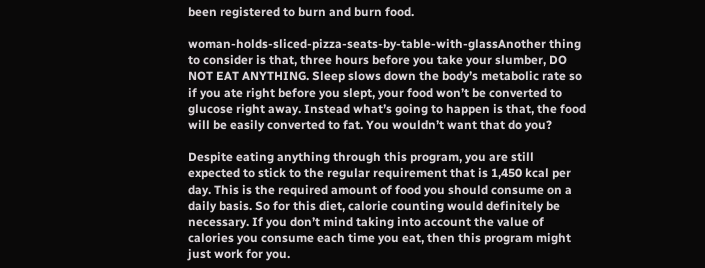been registered to burn and burn food.

woman-holds-sliced-pizza-seats-by-table-with-glassAnother thing to consider is that, three hours before you take your slumber, DO NOT EAT ANYTHING. Sleep slows down the body’s metabolic rate so if you ate right before you slept, your food won’t be converted to glucose right away. Instead what’s going to happen is that, the food will be easily converted to fat. You wouldn’t want that do you?

Despite eating anything through this program, you are still expected to stick to the regular requirement that is 1,450 kcal per day. This is the required amount of food you should consume on a daily basis. So for this diet, calorie counting would definitely be necessary. If you don’t mind taking into account the value of calories you consume each time you eat, then this program might just work for you.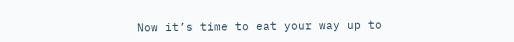Now it’s time to eat your way up to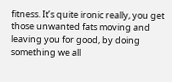fitness. It’s quite ironic really, you get those unwanted fats moving and leaving you for good, by doing something we all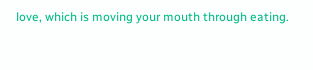love, which is moving your mouth through eating.